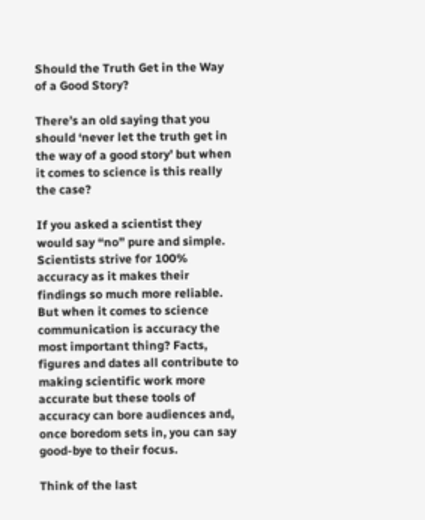Should the Truth Get in the Way of a Good Story?

There’s an old saying that you should ‘never let the truth get in the way of a good story’ but when it comes to science is this really the case?

If you asked a scientist they would say “no” pure and simple. Scientists strive for 100% accuracy as it makes their findings so much more reliable. But when it comes to science communication is accuracy the most important thing? Facts, figures and dates all contribute to making scientific work more accurate but these tools of accuracy can bore audiences and, once boredom sets in, you can say good-bye to their focus.

Think of the last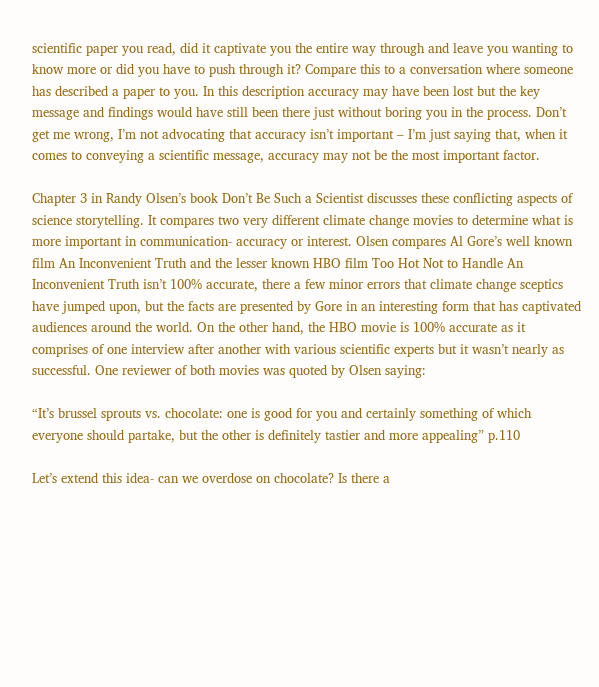scientific paper you read, did it captivate you the entire way through and leave you wanting to know more or did you have to push through it? Compare this to a conversation where someone has described a paper to you. In this description accuracy may have been lost but the key message and findings would have still been there just without boring you in the process. Don’t get me wrong, I’m not advocating that accuracy isn’t important – I’m just saying that, when it comes to conveying a scientific message, accuracy may not be the most important factor.

Chapter 3 in Randy Olsen’s book Don’t Be Such a Scientist discusses these conflicting aspects of science storytelling. It compares two very different climate change movies to determine what is more important in communication- accuracy or interest. Olsen compares Al Gore’s well known film An Inconvenient Truth and the lesser known HBO film Too Hot Not to Handle An Inconvenient Truth isn’t 100% accurate, there a few minor errors that climate change sceptics have jumped upon, but the facts are presented by Gore in an interesting form that has captivated audiences around the world. On the other hand, the HBO movie is 100% accurate as it comprises of one interview after another with various scientific experts but it wasn’t nearly as successful. One reviewer of both movies was quoted by Olsen saying:

“It’s brussel sprouts vs. chocolate: one is good for you and certainly something of which everyone should partake, but the other is definitely tastier and more appealing” p.110

Let’s extend this idea- can we overdose on chocolate? Is there a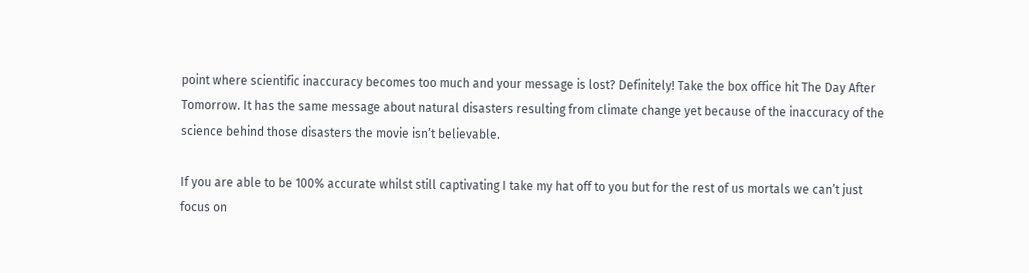point where scientific inaccuracy becomes too much and your message is lost? Definitely! Take the box office hit The Day After Tomorrow. It has the same message about natural disasters resulting from climate change yet because of the inaccuracy of the science behind those disasters the movie isn’t believable.

If you are able to be 100% accurate whilst still captivating I take my hat off to you but for the rest of us mortals we can’t just focus on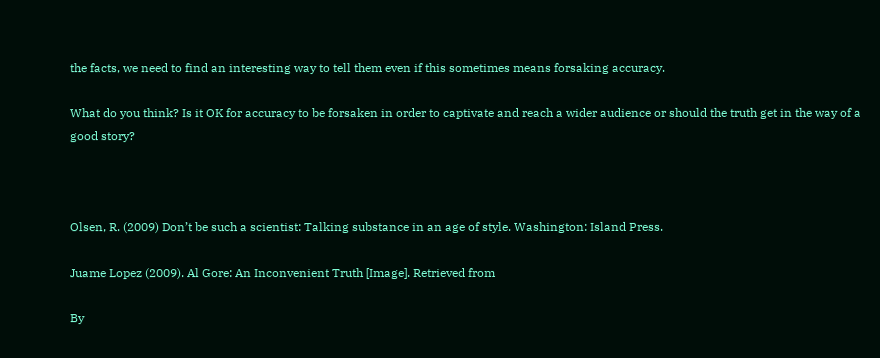the facts, we need to find an interesting way to tell them even if this sometimes means forsaking accuracy.

What do you think? Is it OK for accuracy to be forsaken in order to captivate and reach a wider audience or should the truth get in the way of a good story?



Olsen, R. (2009) Don’t be such a scientist: Talking substance in an age of style. Washington: Island Press.

Juame Lopez (2009). Al Gore: An Inconvenient Truth [Image]. Retrieved from

By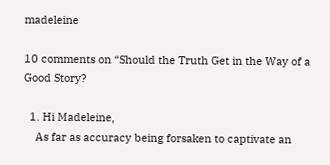madeleine

10 comments on “Should the Truth Get in the Way of a Good Story?

  1. Hi Madeleine,
    As far as accuracy being forsaken to captivate an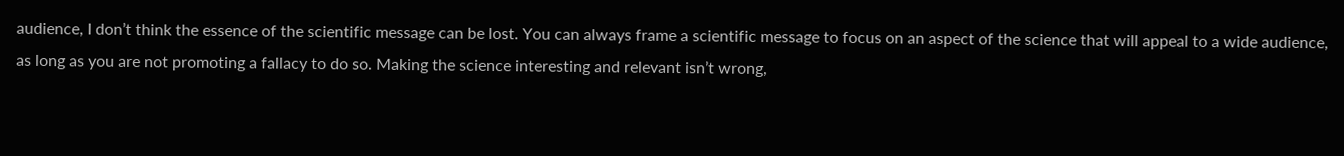audience, I don’t think the essence of the scientific message can be lost. You can always frame a scientific message to focus on an aspect of the science that will appeal to a wide audience, as long as you are not promoting a fallacy to do so. Making the science interesting and relevant isn’t wrong,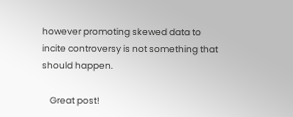however promoting skewed data to incite controversy is not something that should happen.

    Great post!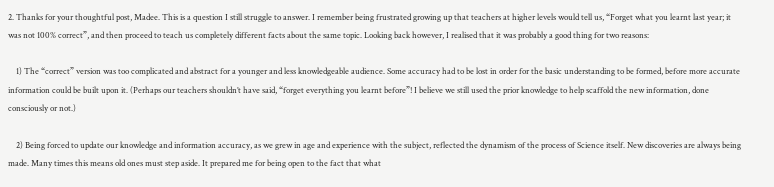2. Thanks for your thoughtful post, Madee. This is a question I still struggle to answer. I remember being frustrated growing up that teachers at higher levels would tell us, “Forget what you learnt last year; it was not 100% correct”, and then proceed to teach us completely different facts about the same topic. Looking back however, I realised that it was probably a good thing for two reasons:

    1) The “correct” version was too complicated and abstract for a younger and less knowledgeable audience. Some accuracy had to be lost in order for the basic understanding to be formed, before more accurate information could be built upon it. (Perhaps our teachers shouldn’t have said, “forget everything you learnt before”! I believe we still used the prior knowledge to help scaffold the new information, done consciously or not.)

    2) Being forced to update our knowledge and information accuracy, as we grew in age and experience with the subject, reflected the dynamism of the process of Science itself. New discoveries are always being made. Many times this means old ones must step aside. It prepared me for being open to the fact that what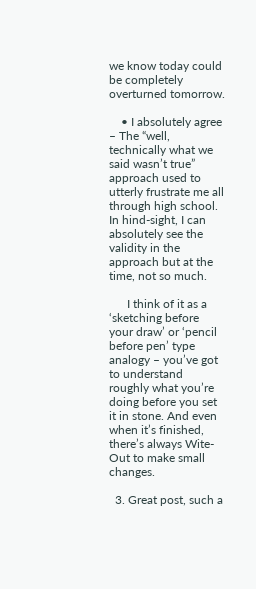we know today could be completely overturned tomorrow.

    • I absolutely agree – The “well, technically what we said wasn’t true” approach used to utterly frustrate me all through high school. In hind-sight, I can absolutely see the validity in the approach but at the time, not so much.

      I think of it as a ‘sketching before your draw’ or ‘pencil before pen’ type analogy – you’ve got to understand roughly what you’re doing before you set it in stone. And even when it’s finished, there’s always Wite-Out to make small changes.

  3. Great post, such a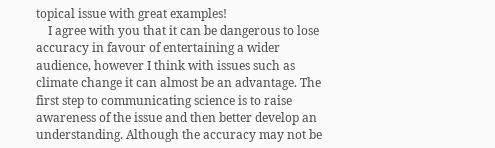topical issue with great examples!
    I agree with you that it can be dangerous to lose accuracy in favour of entertaining a wider audience, however I think with issues such as climate change it can almost be an advantage. The first step to communicating science is to raise awareness of the issue and then better develop an understanding. Although the accuracy may not be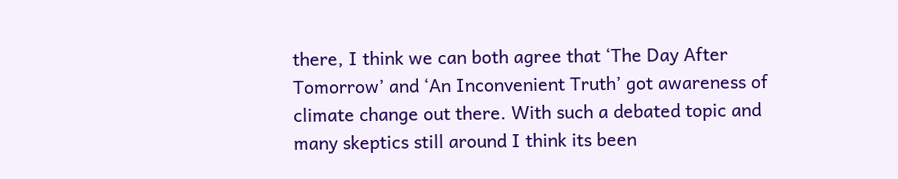there, I think we can both agree that ‘The Day After Tomorrow’ and ‘An Inconvenient Truth’ got awareness of climate change out there. With such a debated topic and many skeptics still around I think its been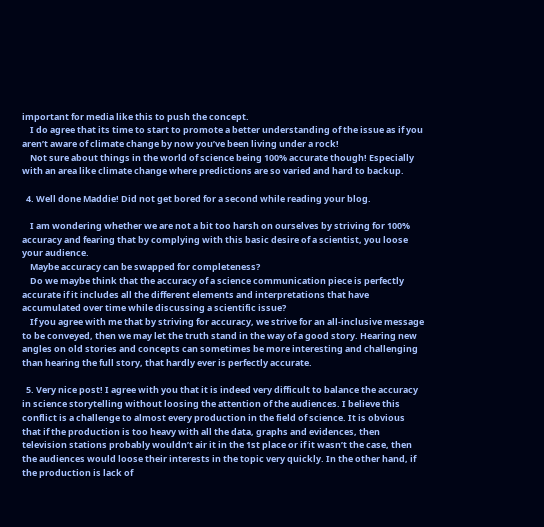important for media like this to push the concept.
    I do agree that its time to start to promote a better understanding of the issue as if you aren’t aware of climate change by now you’ve been living under a rock!
    Not sure about things in the world of science being 100% accurate though! Especially with an area like climate change where predictions are so varied and hard to backup.

  4. Well done Maddie! Did not get bored for a second while reading your blog.

    I am wondering whether we are not a bit too harsh on ourselves by striving for 100% accuracy and fearing that by complying with this basic desire of a scientist, you loose your audience.
    Maybe accuracy can be swapped for completeness?
    Do we maybe think that the accuracy of a science communication piece is perfectly accurate if it includes all the different elements and interpretations that have accumulated over time while discussing a scientific issue?
    If you agree with me that by striving for accuracy, we strive for an all-inclusive message to be conveyed, then we may let the truth stand in the way of a good story. Hearing new angles on old stories and concepts can sometimes be more interesting and challenging than hearing the full story, that hardly ever is perfectly accurate.

  5. Very nice post! I agree with you that it is indeed very difficult to balance the accuracy in science storytelling without loosing the attention of the audiences. I believe this conflict is a challenge to almost every production in the field of science. It is obvious that if the production is too heavy with all the data, graphs and evidences, then television stations probably wouldn’t air it in the 1st place or if it wasn’t the case, then the audiences would loose their interests in the topic very quickly. In the other hand, if the production is lack of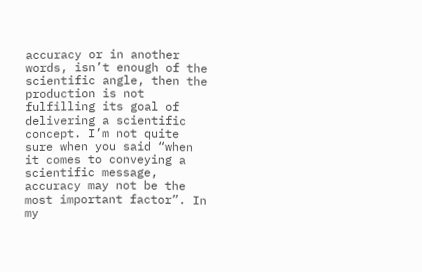accuracy or in another words, isn’t enough of the scientific angle, then the production is not fulfilling its goal of delivering a scientific concept. I’m not quite sure when you said “when it comes to conveying a scientific message, accuracy may not be the most important factor”. In my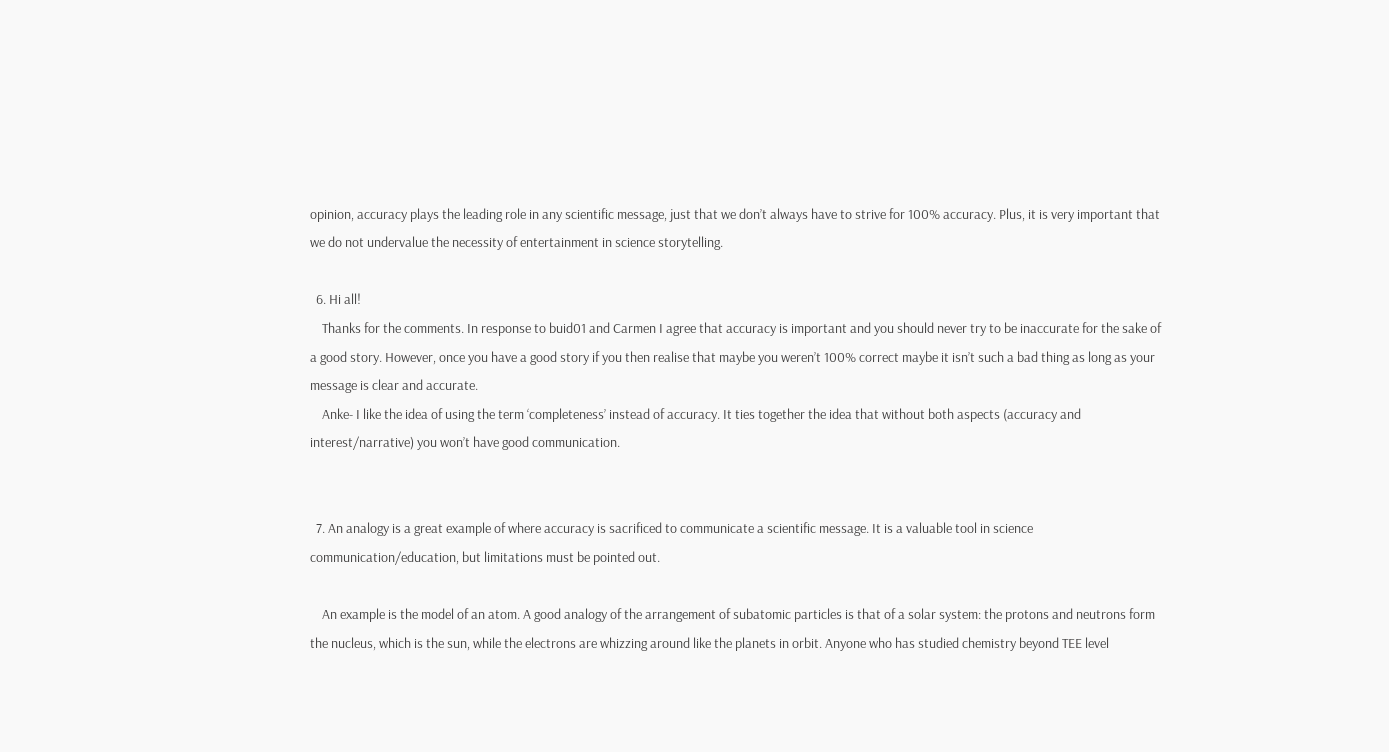opinion, accuracy plays the leading role in any scientific message, just that we don’t always have to strive for 100% accuracy. Plus, it is very important that we do not undervalue the necessity of entertainment in science storytelling.

  6. Hi all!
    Thanks for the comments. In response to buid01 and Carmen I agree that accuracy is important and you should never try to be inaccurate for the sake of a good story. However, once you have a good story if you then realise that maybe you weren’t 100% correct maybe it isn’t such a bad thing as long as your message is clear and accurate.
    Anke- I like the idea of using the term ‘completeness’ instead of accuracy. It ties together the idea that without both aspects (accuracy and interest/narrative) you won’t have good communication.


  7. An analogy is a great example of where accuracy is sacrificed to communicate a scientific message. It is a valuable tool in science communication/education, but limitations must be pointed out.

    An example is the model of an atom. A good analogy of the arrangement of subatomic particles is that of a solar system: the protons and neutrons form the nucleus, which is the sun, while the electrons are whizzing around like the planets in orbit. Anyone who has studied chemistry beyond TEE level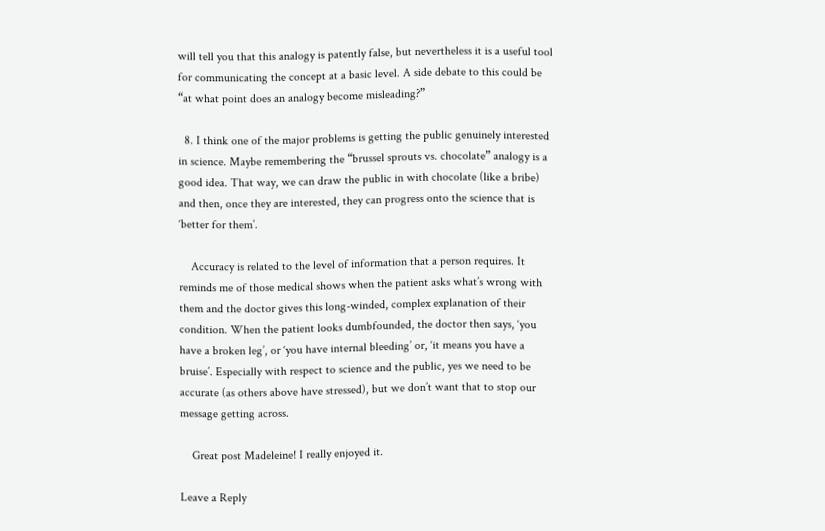will tell you that this analogy is patently false, but nevertheless it is a useful tool for communicating the concept at a basic level. A side debate to this could be “at what point does an analogy become misleading?”

  8. I think one of the major problems is getting the public genuinely interested in science. Maybe remembering the “brussel sprouts vs. chocolate” analogy is a good idea. That way, we can draw the public in with chocolate (like a bribe) and then, once they are interested, they can progress onto the science that is ‘better for them’.

    Accuracy is related to the level of information that a person requires. It reminds me of those medical shows when the patient asks what’s wrong with them and the doctor gives this long-winded, complex explanation of their condition. When the patient looks dumbfounded, the doctor then says, ‘you have a broken leg’, or ‘you have internal bleeding’ or, ‘it means you have a bruise’. Especially with respect to science and the public, yes we need to be accurate (as others above have stressed), but we don’t want that to stop our message getting across.

    Great post Madeleine! I really enjoyed it.

Leave a Reply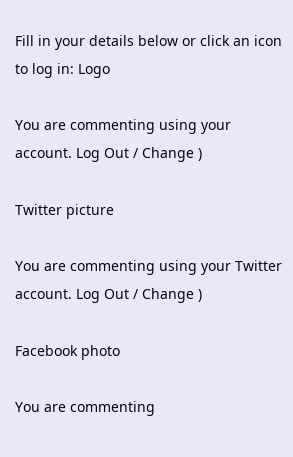Fill in your details below or click an icon to log in: Logo

You are commenting using your account. Log Out / Change )

Twitter picture

You are commenting using your Twitter account. Log Out / Change )

Facebook photo

You are commenting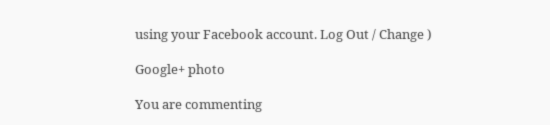using your Facebook account. Log Out / Change )

Google+ photo

You are commenting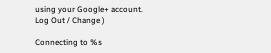using your Google+ account. Log Out / Change )

Connecting to %s